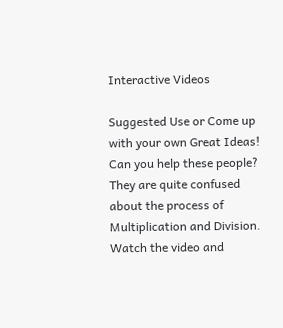Interactive Videos

Suggested Use or Come up with your own Great Ideas!
Can you help these people? They are quite confused about the process of Multiplication and Division.
Watch the video and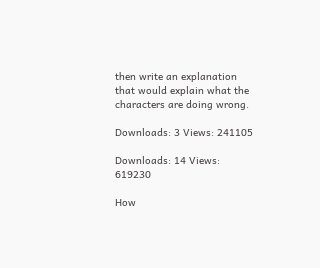then write an explanation that would explain what the characters are doing wrong.

Downloads: 3 Views: 241105

Downloads: 14 Views: 619230

How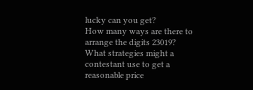lucky can you get?
How many ways are there to arrange the digits 23019?
What strategies might a contestant use to get a reasonable price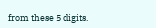from these 5 digits.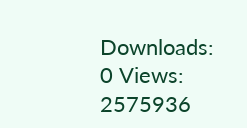Downloads: 0 Views: 2575936